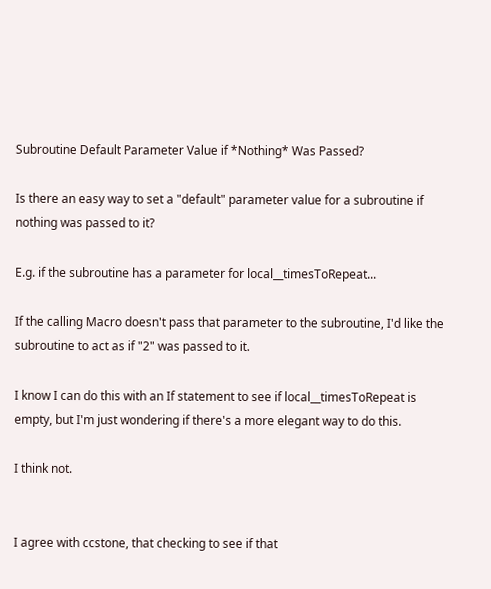Subroutine Default Parameter Value if *Nothing* Was Passed?

Is there an easy way to set a "default" parameter value for a subroutine if nothing was passed to it?

E.g. if the subroutine has a parameter for local__timesToRepeat...

If the calling Macro doesn't pass that parameter to the subroutine, I'd like the subroutine to act as if "2" was passed to it.

I know I can do this with an If statement to see if local__timesToRepeat is empty, but I'm just wondering if there's a more elegant way to do this.

I think not.


I agree with ccstone, that checking to see if that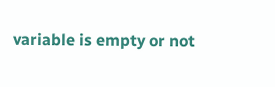variable is empty or not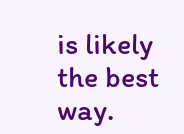is likely the best way.